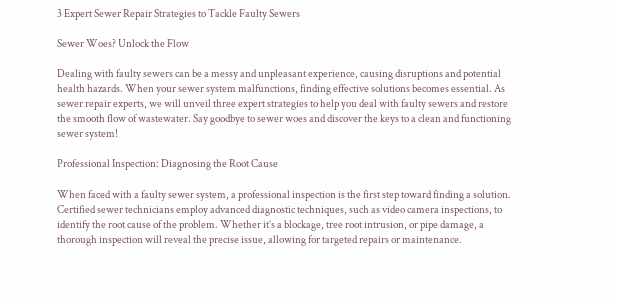3 Expert Sewer Repair Strategies to Tackle Faulty Sewers

Sewer Woes? Unlock the Flow

Dealing with faulty sewers can be a messy and unpleasant experience, causing disruptions and potential health hazards. When your sewer system malfunctions, finding effective solutions becomes essential. As sewer repair experts, we will unveil three expert strategies to help you deal with faulty sewers and restore the smooth flow of wastewater. Say goodbye to sewer woes and discover the keys to a clean and functioning sewer system!

Professional Inspection: Diagnosing the Root Cause

When faced with a faulty sewer system, a professional inspection is the first step toward finding a solution. Certified sewer technicians employ advanced diagnostic techniques, such as video camera inspections, to identify the root cause of the problem. Whether it’s a blockage, tree root intrusion, or pipe damage, a thorough inspection will reveal the precise issue, allowing for targeted repairs or maintenance.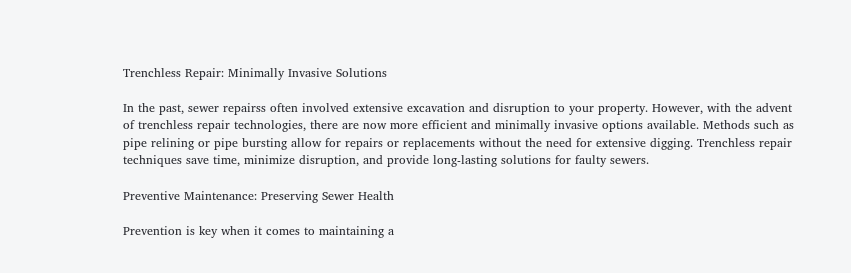Trenchless Repair: Minimally Invasive Solutions

In the past, sewer repairss often involved extensive excavation and disruption to your property. However, with the advent of trenchless repair technologies, there are now more efficient and minimally invasive options available. Methods such as pipe relining or pipe bursting allow for repairs or replacements without the need for extensive digging. Trenchless repair techniques save time, minimize disruption, and provide long-lasting solutions for faulty sewers.

Preventive Maintenance: Preserving Sewer Health

Prevention is key when it comes to maintaining a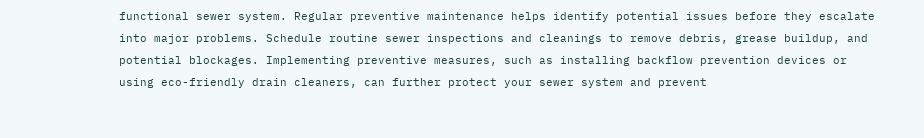functional sewer system. Regular preventive maintenance helps identify potential issues before they escalate into major problems. Schedule routine sewer inspections and cleanings to remove debris, grease buildup, and potential blockages. Implementing preventive measures, such as installing backflow prevention devices or using eco-friendly drain cleaners, can further protect your sewer system and prevent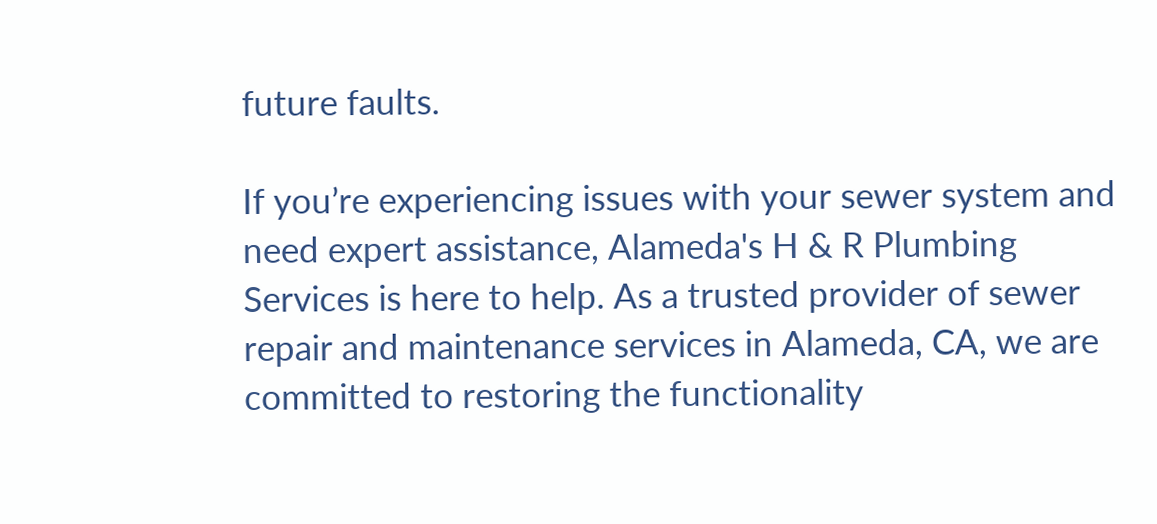future faults.

If you’re experiencing issues with your sewer system and need expert assistance, Alameda's H & R Plumbing Services is here to help. As a trusted provider of sewer repair and maintenance services in Alameda, CA, we are committed to restoring the functionality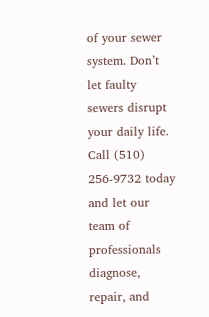of your sewer system. Don’t let faulty sewers disrupt your daily life. Call (510) 256-9732 today and let our team of professionals diagnose, repair, and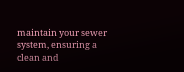maintain your sewer system, ensuring a clean and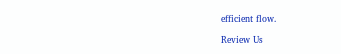efficient flow.

Review Us